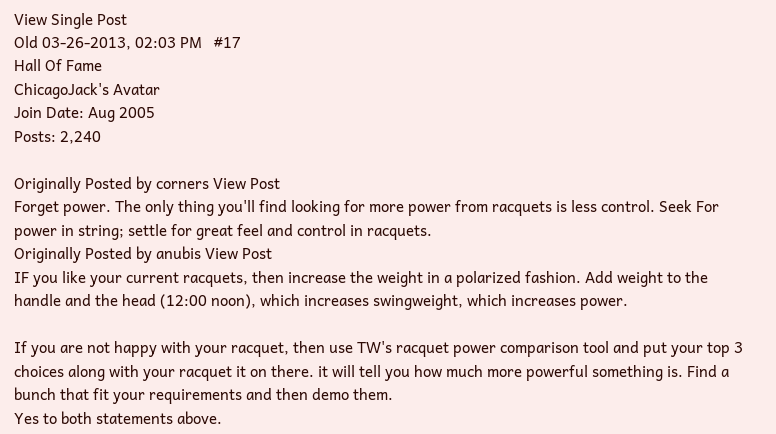View Single Post
Old 03-26-2013, 02:03 PM   #17
Hall Of Fame
ChicagoJack's Avatar
Join Date: Aug 2005
Posts: 2,240

Originally Posted by corners View Post
Forget power. The only thing you'll find looking for more power from racquets is less control. Seek For power in string; settle for great feel and control in racquets.
Originally Posted by anubis View Post
IF you like your current racquets, then increase the weight in a polarized fashion. Add weight to the handle and the head (12:00 noon), which increases swingweight, which increases power.

If you are not happy with your racquet, then use TW's racquet power comparison tool and put your top 3 choices along with your racquet it on there. it will tell you how much more powerful something is. Find a bunch that fit your requirements and then demo them.
Yes to both statements above.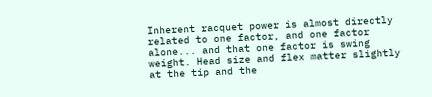Inherent racquet power is almost directly related to one factor, and one factor alone... and that one factor is swing weight. Head size and flex matter slightly at the tip and the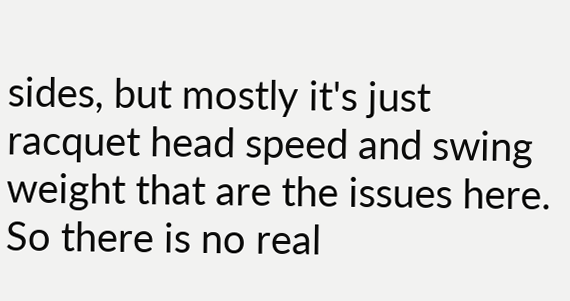sides, but mostly it's just racquet head speed and swing weight that are the issues here. So there is no real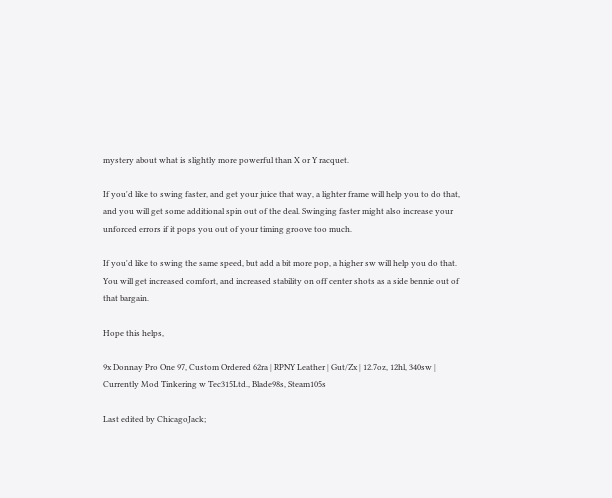mystery about what is slightly more powerful than X or Y racquet.

If you'd like to swing faster, and get your juice that way, a lighter frame will help you to do that, and you will get some additional spin out of the deal. Swinging faster might also increase your unforced errors if it pops you out of your timing groove too much.

If you'd like to swing the same speed, but add a bit more pop, a higher sw will help you do that. You will get increased comfort, and increased stability on off center shots as a side bennie out of that bargain.

Hope this helps,

9x Donnay Pro One 97, Custom Ordered 62ra | RPNY Leather | Gut/Zx | 12.7oz, 12hl, 340sw | Currently Mod Tinkering w Tec315Ltd., Blade98s, Steam105s

Last edited by ChicagoJack;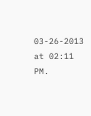03-26-2013 at 02:11 PM.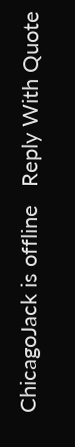ChicagoJack is offline   Reply With Quote